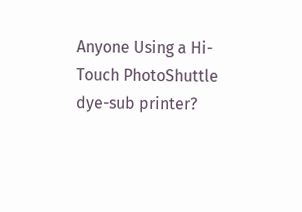Anyone Using a Hi-Touch PhotoShuttle dye-sub printer?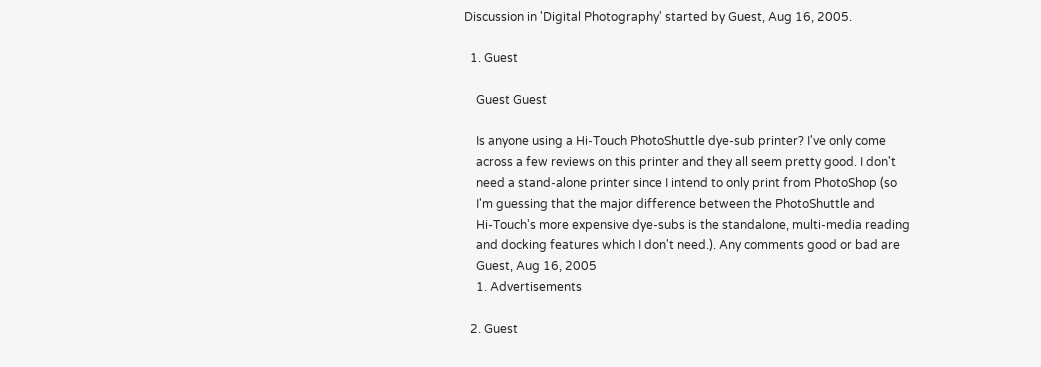Discussion in 'Digital Photography' started by Guest, Aug 16, 2005.

  1. Guest

    Guest Guest

    Is anyone using a Hi-Touch PhotoShuttle dye-sub printer? I've only come
    across a few reviews on this printer and they all seem pretty good. I don't
    need a stand-alone printer since I intend to only print from PhotoShop (so
    I'm guessing that the major difference between the PhotoShuttle and
    Hi-Touch's more expensive dye-subs is the standalone, multi-media reading
    and docking features which I don't need.). Any comments good or bad are
    Guest, Aug 16, 2005
    1. Advertisements

  2. Guest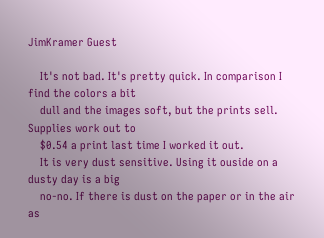JimKramer Guest

    It's not bad. It's pretty quick. In comparison I find the colors a bit
    dull and the images soft, but the prints sell. Supplies work out to
    $0.54 a print last time I worked it out.
    It is very dust sensitive. Using it ouside on a dusty day is a big
    no-no. If there is dust on the paper or in the air as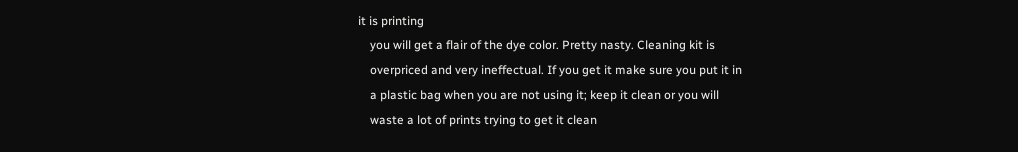it is printing
    you will get a flair of the dye color. Pretty nasty. Cleaning kit is
    overpriced and very ineffectual. If you get it make sure you put it in
    a plastic bag when you are not using it; keep it clean or you will
    waste a lot of prints trying to get it clean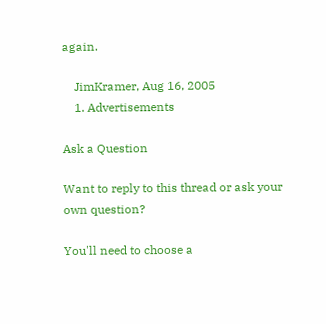again.

    JimKramer, Aug 16, 2005
    1. Advertisements

Ask a Question

Want to reply to this thread or ask your own question?

You'll need to choose a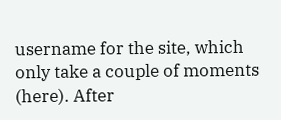username for the site, which only take a couple of moments (here). After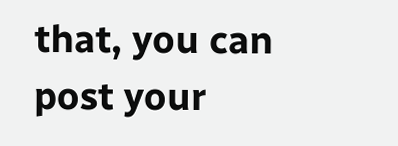that, you can post your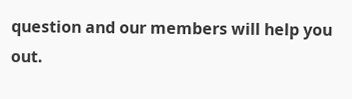question and our members will help you out.